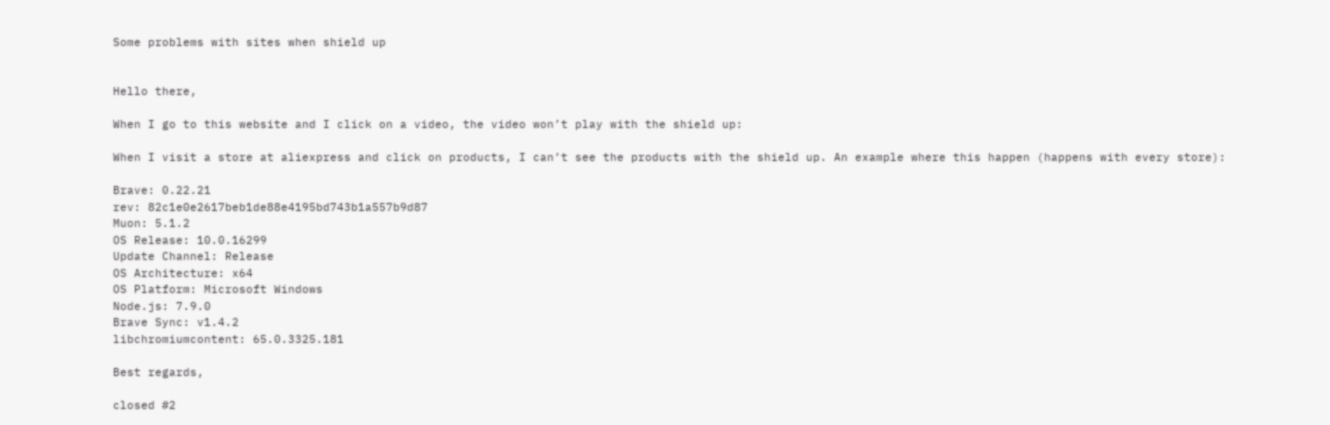Some problems with sites when shield up


Hello there,

When I go to this website and I click on a video, the video won’t play with the shield up:

When I visit a store at aliexpress and click on products, I can’t see the products with the shield up. An example where this happen (happens with every store):

Brave: 0.22.21
rev: 82c1e0e2617beb1de88e4195bd743b1a557b9d87
Muon: 5.1.2
OS Release: 10.0.16299
Update Channel: Release
OS Architecture: x64
OS Platform: Microsoft Windows
Node.js: 7.9.0
Brave Sync: v1.4.2
libchromiumcontent: 65.0.3325.181

Best regards,

closed #2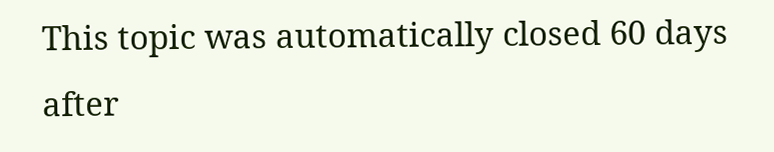This topic was automatically closed 60 days after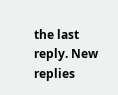the last reply. New replies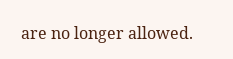are no longer allowed.